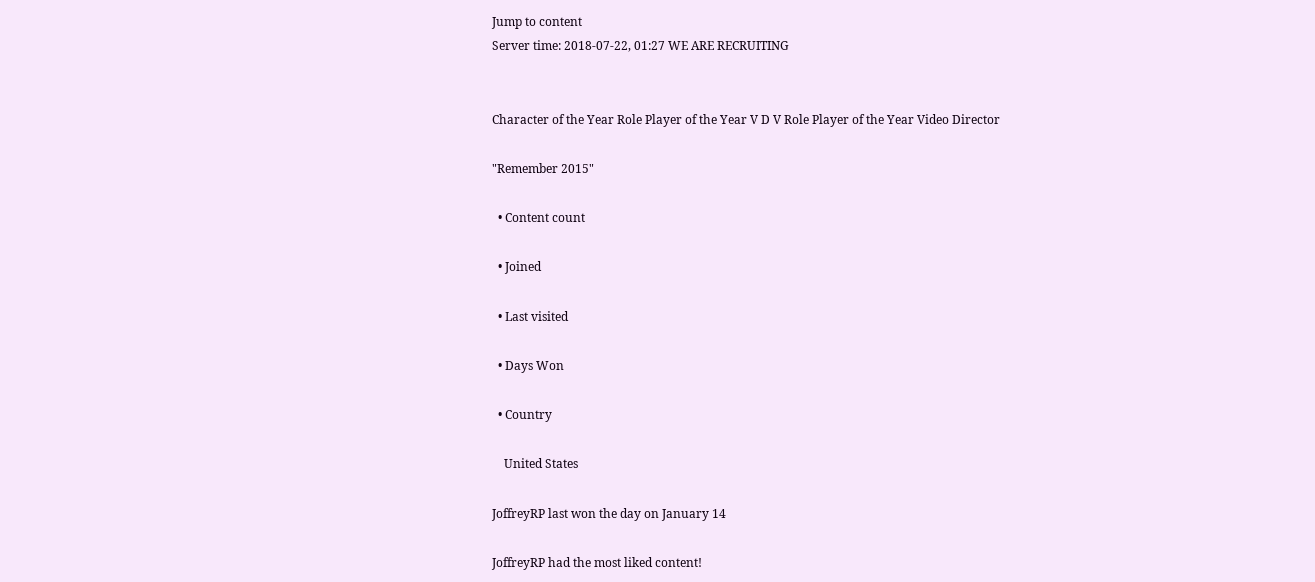Jump to content
Server time: 2018-07-22, 01:27 WE ARE RECRUITING


Character of the Year Role Player of the Year V D V Role Player of the Year Video Director

"Remember 2015"

  • Content count

  • Joined

  • Last visited

  • Days Won

  • Country

    United States

JoffreyRP last won the day on January 14

JoffreyRP had the most liked content!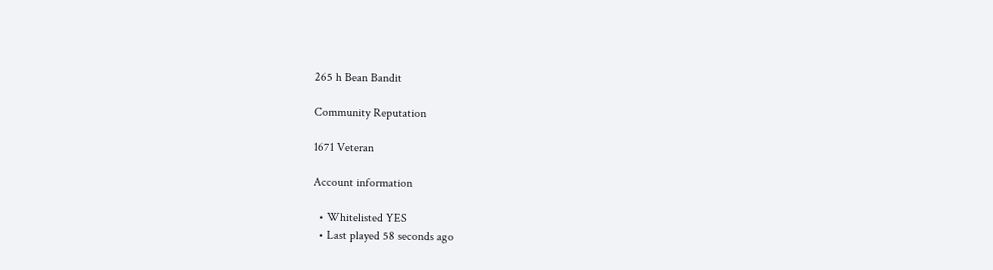265 h Bean Bandit

Community Reputation

1671 Veteran

Account information

  • Whitelisted YES
  • Last played 58 seconds ago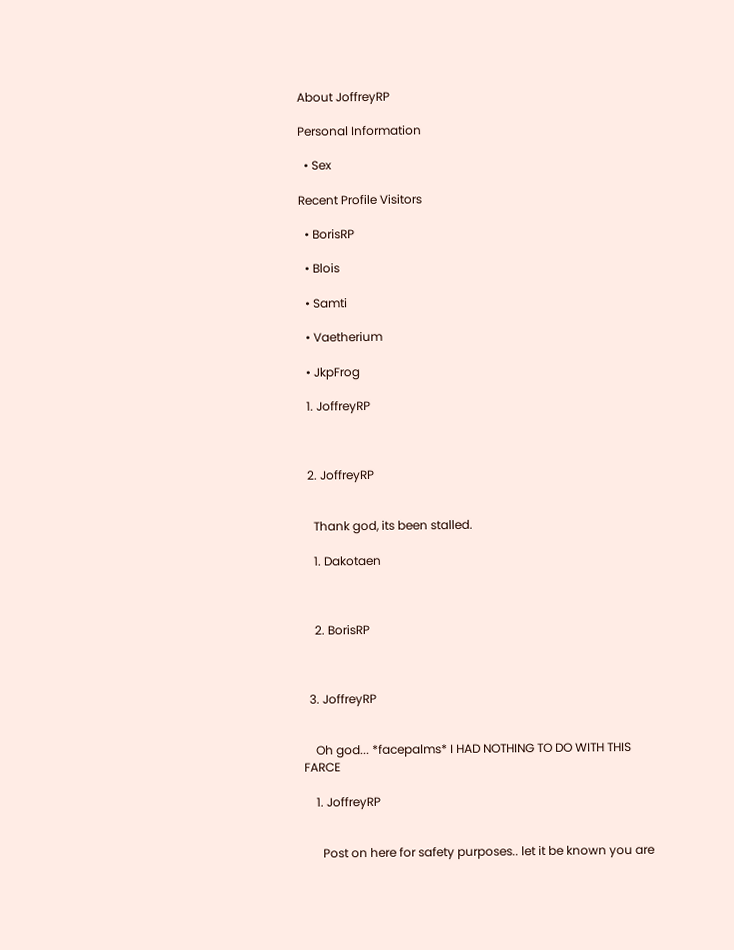About JoffreyRP

Personal Information

  • Sex

Recent Profile Visitors

  • BorisRP

  • Blois

  • Samti

  • Vaetherium

  • JkpFrog

  1. JoffreyRP



  2. JoffreyRP


    Thank god, its been stalled.

    1. Dakotaen



    2. BorisRP



  3. JoffreyRP


    Oh god... *facepalms* I HAD NOTHING TO DO WITH THIS FARCE

    1. JoffreyRP


      Post on here for safety purposes.. let it be known you are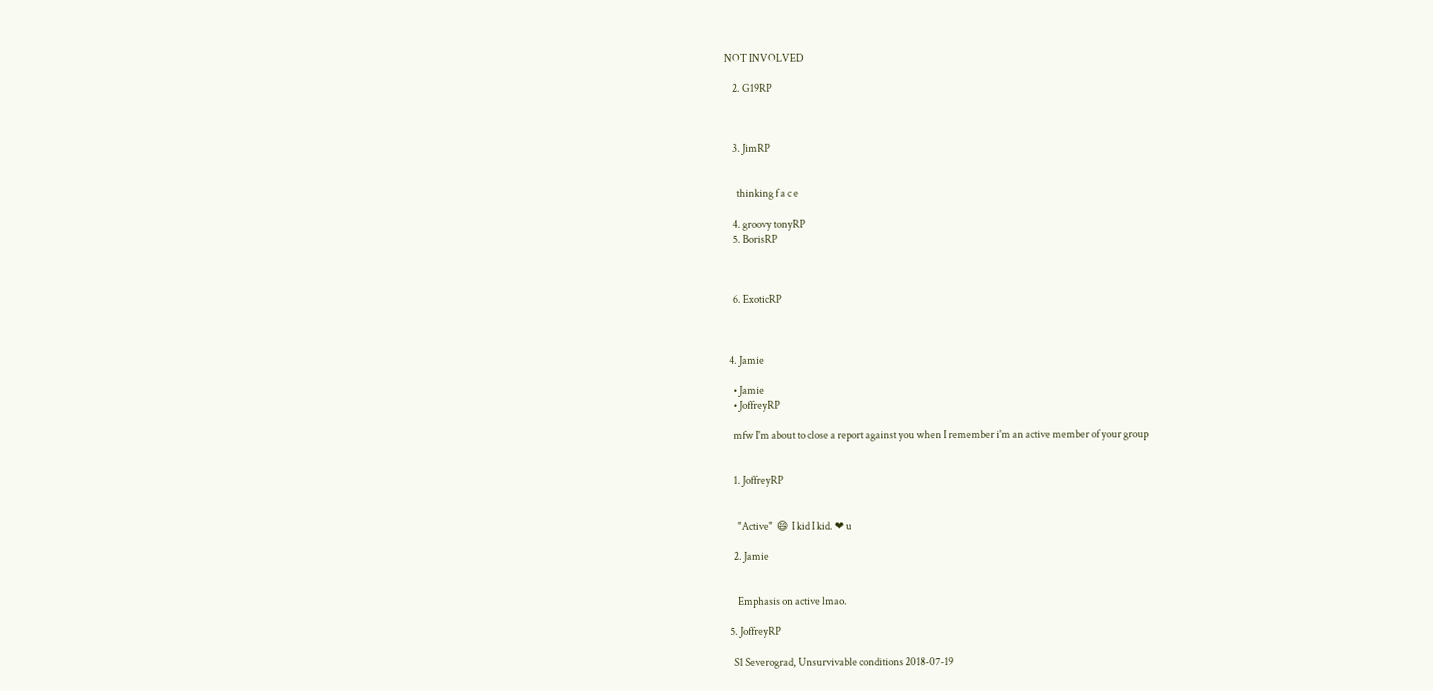NOT INVOLVED

    2. G19RP



    3. JimRP


      thinking f a c e

    4. groovy tonyRP
    5. BorisRP



    6. ExoticRP



  4. Jamie

    • Jamie
    • JoffreyRP

    mfw I'm about to close a report against you when I remember i'm an active member of your group


    1. JoffreyRP


      "Active"  😄  I kid I kid. ❤ u

    2. Jamie


      Emphasis on active lmao.

  5. JoffreyRP

    S1 Severograd, Unsurvivable conditions 2018-07-19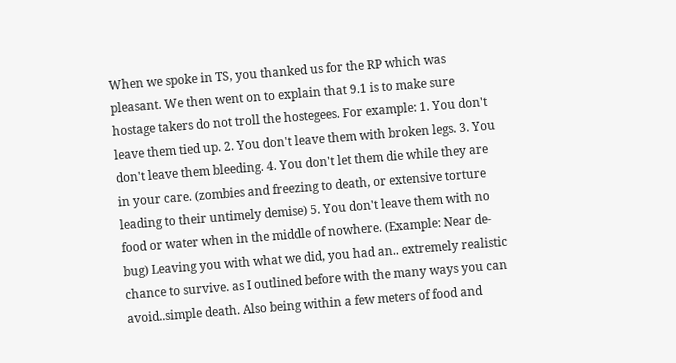When we spoke in TS, you thanked us for the RP which was pleasant. We then went on to explain that 9.1 is to make sure hostage takers do not troll the hostegees. For example: 1. You don't leave them tied up. 2. You don't leave them with broken legs. 3. You don't leave them bleeding. 4. You don't let them die while they are in your care. (zombies and freezing to death, or extensive torture leading to their untimely demise) 5. You don't leave them with no food or water when in the middle of nowhere. (Example: Near de-bug) Leaving you with what we did, you had an.. extremely realistic chance to survive. as I outlined before with the many ways you can avoid..simple death. Also being within a few meters of food and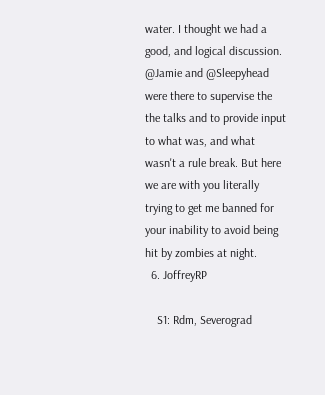water. I thought we had a good, and logical discussion. @Jamie and @Sleepyhead were there to supervise the the talks and to provide input to what was, and what wasn't a rule break. But here we are with you literally trying to get me banned for your inability to avoid being hit by zombies at night.
  6. JoffreyRP

    S1: Rdm, Severograd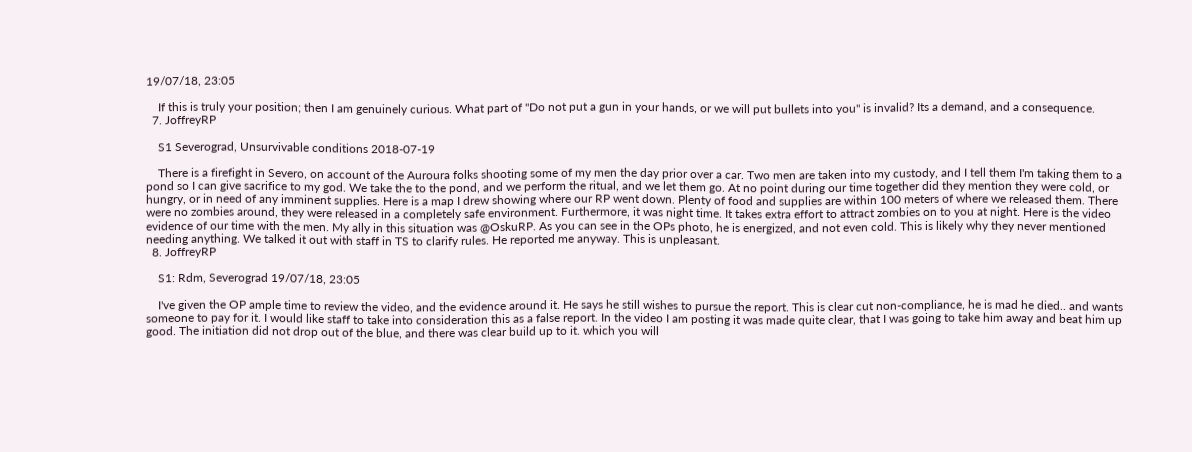19/07/18, 23:05

    If this is truly your position; then I am genuinely curious. What part of "Do not put a gun in your hands, or we will put bullets into you" is invalid? Its a demand, and a consequence.
  7. JoffreyRP

    S1 Severograd, Unsurvivable conditions 2018-07-19

    There is a firefight in Severo, on account of the Auroura folks shooting some of my men the day prior over a car. Two men are taken into my custody, and I tell them I'm taking them to a pond so I can give sacrifice to my god. We take the to the pond, and we perform the ritual, and we let them go. At no point during our time together did they mention they were cold, or hungry, or in need of any imminent supplies. Here is a map I drew showing where our RP went down. Plenty of food and supplies are within 100 meters of where we released them. There were no zombies around, they were released in a completely safe environment. Furthermore, it was night time. It takes extra effort to attract zombies on to you at night. Here is the video evidence of our time with the men. My ally in this situation was @OskuRP. As you can see in the OPs photo, he is energized, and not even cold. This is likely why they never mentioned needing anything. We talked it out with staff in TS to clarify rules. He reported me anyway. This is unpleasant.
  8. JoffreyRP

    S1: Rdm, Severograd 19/07/18, 23:05

    I've given the OP ample time to review the video, and the evidence around it. He says he still wishes to pursue the report. This is clear cut non-compliance, he is mad he died.. and wants someone to pay for it. I would like staff to take into consideration this as a false report. In the video I am posting it was made quite clear, that I was going to take him away and beat him up good. The initiation did not drop out of the blue, and there was clear build up to it. which you will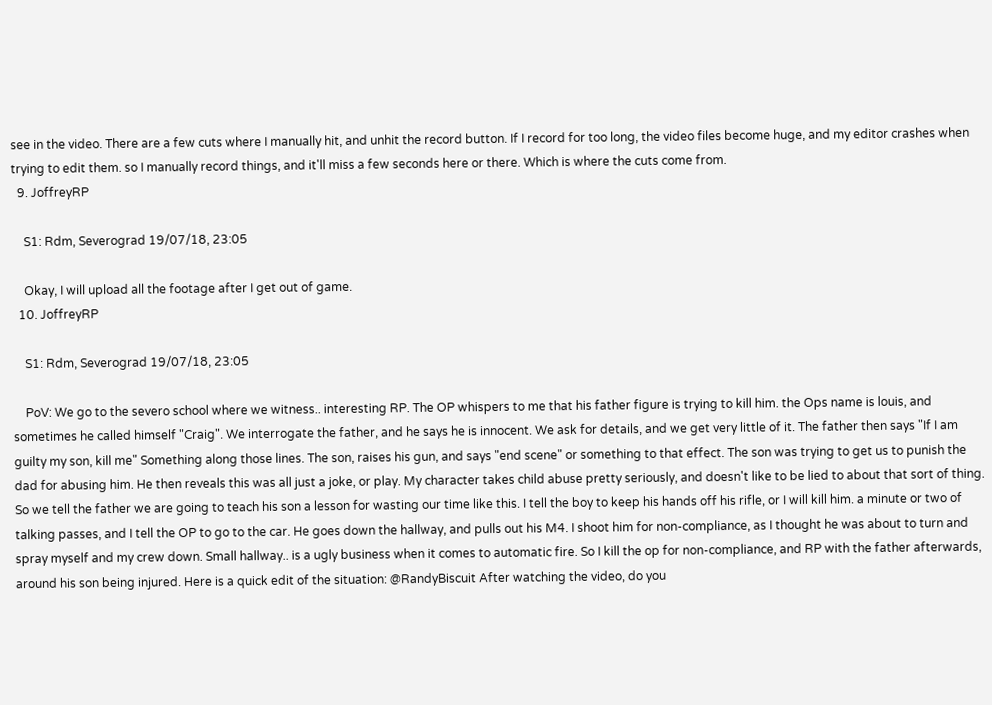see in the video. There are a few cuts where I manually hit, and unhit the record button. If I record for too long, the video files become huge, and my editor crashes when trying to edit them. so I manually record things, and it'll miss a few seconds here or there. Which is where the cuts come from.
  9. JoffreyRP

    S1: Rdm, Severograd 19/07/18, 23:05

    Okay, I will upload all the footage after I get out of game.
  10. JoffreyRP

    S1: Rdm, Severograd 19/07/18, 23:05

    PoV: We go to the severo school where we witness.. interesting RP. The OP whispers to me that his father figure is trying to kill him. the Ops name is louis, and sometimes he called himself "Craig". We interrogate the father, and he says he is innocent. We ask for details, and we get very little of it. The father then says "If I am guilty my son, kill me" Something along those lines. The son, raises his gun, and says "end scene" or something to that effect. The son was trying to get us to punish the dad for abusing him. He then reveals this was all just a joke, or play. My character takes child abuse pretty seriously, and doesn't like to be lied to about that sort of thing. So we tell the father we are going to teach his son a lesson for wasting our time like this. I tell the boy to keep his hands off his rifle, or I will kill him. a minute or two of talking passes, and I tell the OP to go to the car. He goes down the hallway, and pulls out his M4. I shoot him for non-compliance, as I thought he was about to turn and spray myself and my crew down. Small hallway.. is a ugly business when it comes to automatic fire. So I kill the op for non-compliance, and RP with the father afterwards, around his son being injured. Here is a quick edit of the situation: @RandyBiscuit After watching the video, do you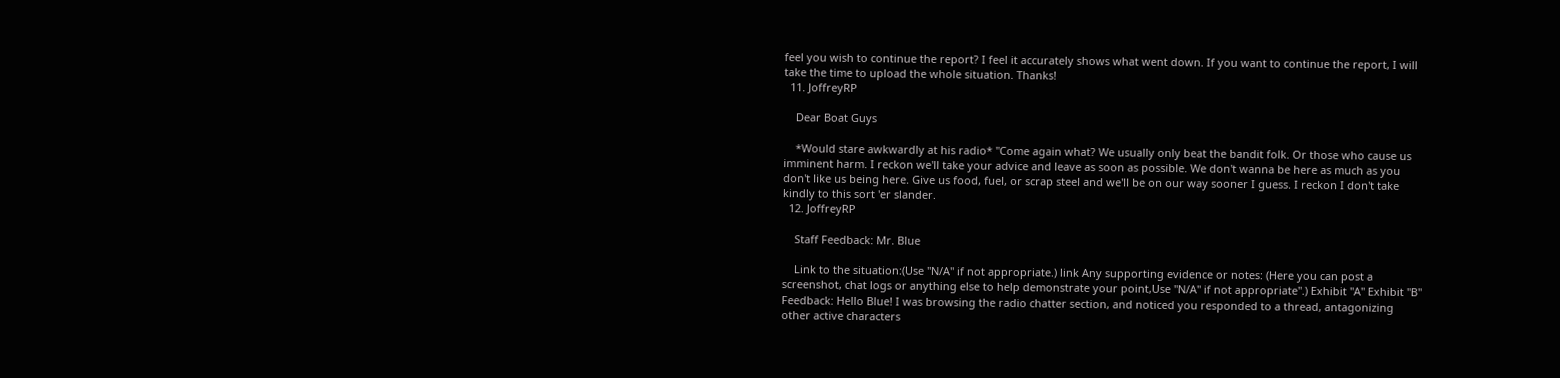feel you wish to continue the report? I feel it accurately shows what went down. If you want to continue the report, I will take the time to upload the whole situation. Thanks!
  11. JoffreyRP

    Dear Boat Guys

    *Would stare awkwardly at his radio* "Come again what? We usually only beat the bandit folk. Or those who cause us imminent harm. I reckon we'll take your advice and leave as soon as possible. We don't wanna be here as much as you don't like us being here. Give us food, fuel, or scrap steel and we'll be on our way sooner I guess. I reckon I don't take kindly to this sort 'er slander.
  12. JoffreyRP

    Staff Feedback: Mr. Blue

    Link to the situation:(Use "N/A" if not appropriate.) link Any supporting evidence or notes: (Here you can post a screenshot, chat logs or anything else to help demonstrate your point,Use "N/A" if not appropriate".) Exhibit "A" Exhibit "B" Feedback: Hello Blue! I was browsing the radio chatter section, and noticed you responded to a thread, antagonizing other active characters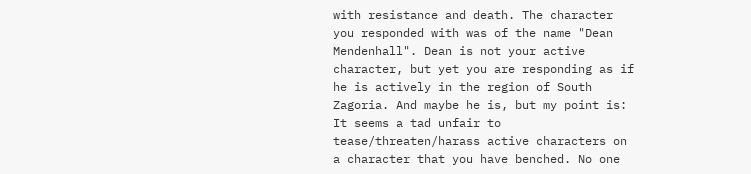with resistance and death. The character you responded with was of the name "Dean Mendenhall". Dean is not your active character, but yet you are responding as if he is actively in the region of South Zagoria. And maybe he is, but my point is: It seems a tad unfair to tease/threaten/harass active characters on a character that you have benched. No one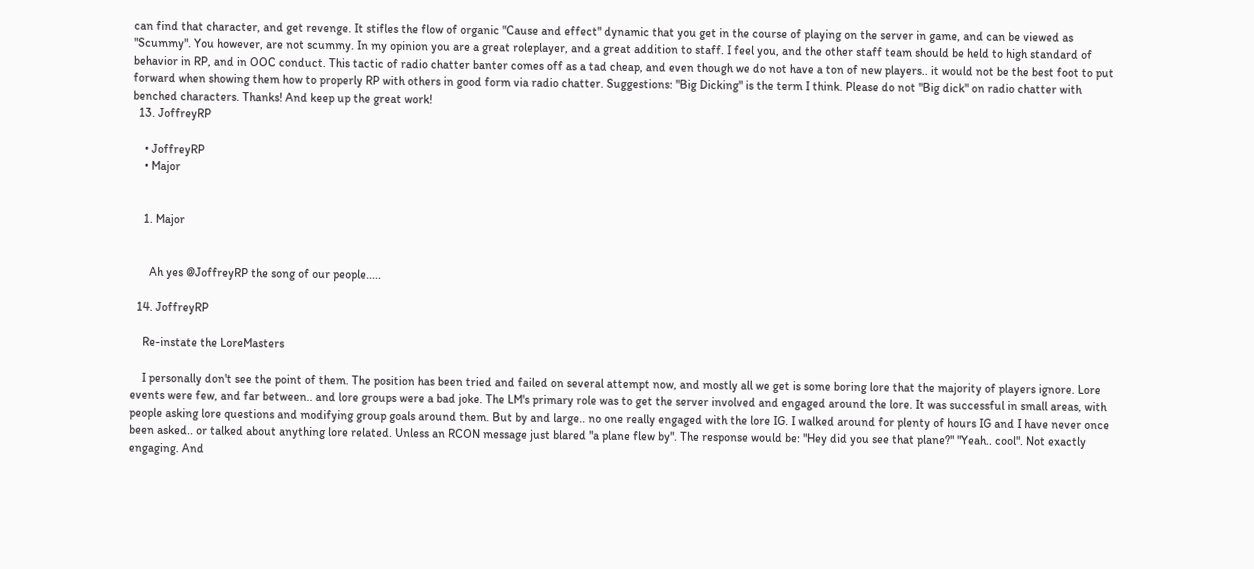can find that character, and get revenge. It stifles the flow of organic "Cause and effect" dynamic that you get in the course of playing on the server in game, and can be viewed as "Scummy". You however, are not scummy. In my opinion you are a great roleplayer, and a great addition to staff. I feel you, and the other staff team should be held to high standard of behavior in RP, and in OOC conduct. This tactic of radio chatter banter comes off as a tad cheap, and even though we do not have a ton of new players.. it would not be the best foot to put forward when showing them how to properly RP with others in good form via radio chatter. Suggestions: "Big Dicking" is the term I think. Please do not "Big dick" on radio chatter with benched characters. Thanks! And keep up the great work!
  13. JoffreyRP

    • JoffreyRP
    • Major


    1. Major


      Ah yes @JoffreyRP the song of our people.....

  14. JoffreyRP

    Re-instate the LoreMasters

    I personally don't see the point of them. The position has been tried and failed on several attempt now, and mostly all we get is some boring lore that the majority of players ignore. Lore events were few, and far between.. and lore groups were a bad joke. The LM's primary role was to get the server involved and engaged around the lore. It was successful in small areas, with people asking lore questions and modifying group goals around them. But by and large.. no one really engaged with the lore IG. I walked around for plenty of hours IG and I have never once been asked.. or talked about anything lore related. Unless an RCON message just blared "a plane flew by". The response would be: "Hey did you see that plane?" "Yeah.. cool". Not exactly engaging. And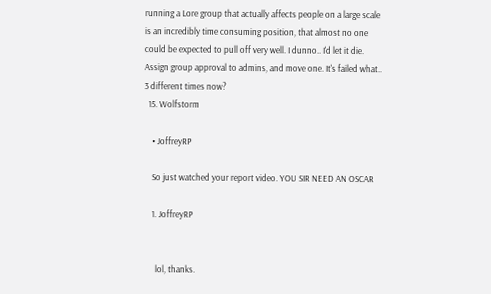running a Lore group that actually affects people on a large scale is an incredibly time consuming position, that almost no one could be expected to pull off very well. I dunno.. I'd let it die. Assign group approval to admins, and move one. It's failed what.. 3 different times now?
  15. Wolfstorm

    • JoffreyRP

    So just watched your report video. YOU SIR NEED AN OSCAR

    1. JoffreyRP


      lol, thanks.